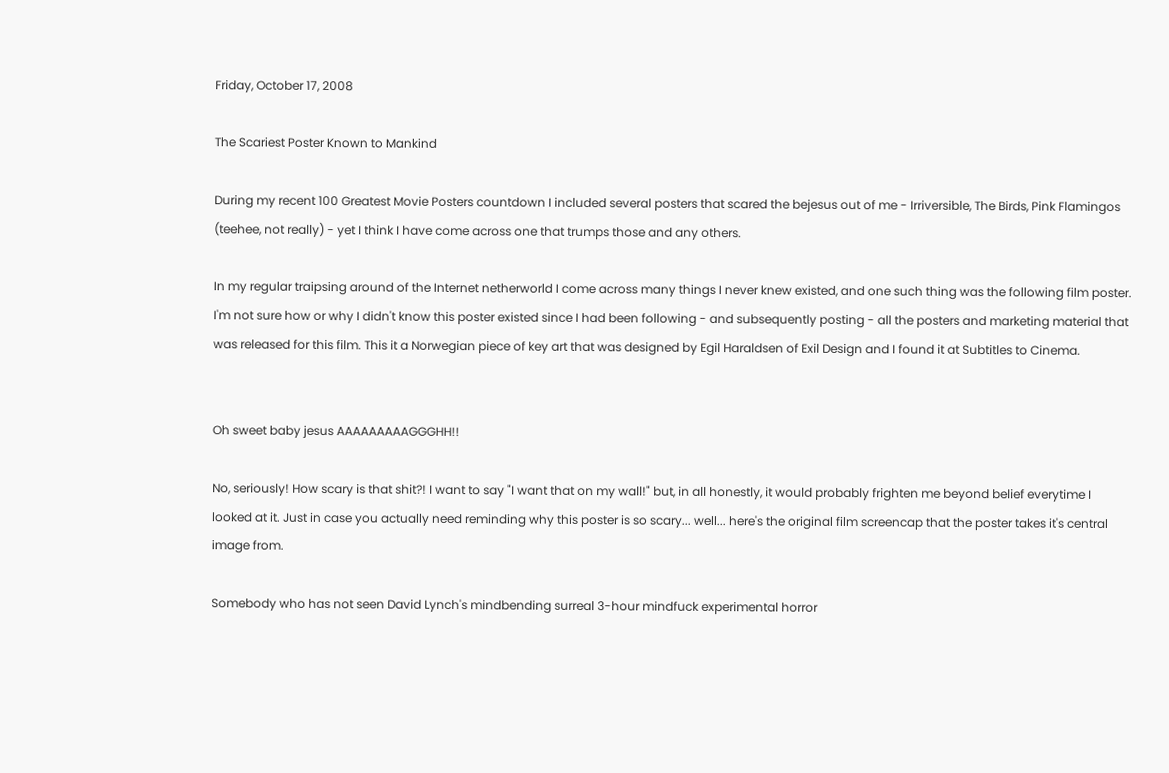Friday, October 17, 2008

The Scariest Poster Known to Mankind

During my recent 100 Greatest Movie Posters countdown I included several posters that scared the bejesus out of me - Irriversible, The Birds, Pink Flamingos (teehee, not really) - yet I think I have come across one that trumps those and any others.

In my regular traipsing around of the Internet netherworld I come across many things I never knew existed, and one such thing was the following film poster. I'm not sure how or why I didn't know this poster existed since I had been following - and subsequently posting - all the posters and marketing material that was released for this film. This it a Norwegian piece of key art that was designed by Egil Haraldsen of Exil Design and I found it at Subtitles to Cinema.


Oh sweet baby jesus AAAAAAAAAGGGHH!!

No, seriously! How scary is that shit?! I want to say "I want that on my wall!" but, in all honestly, it would probably frighten me beyond belief everytime I looked at it. Just in case you actually need reminding why this poster is so scary... well... here's the original film screencap that the poster takes it's central image from.

Somebody who has not seen David Lynch's mindbending surreal 3-hour mindfuck experimental horror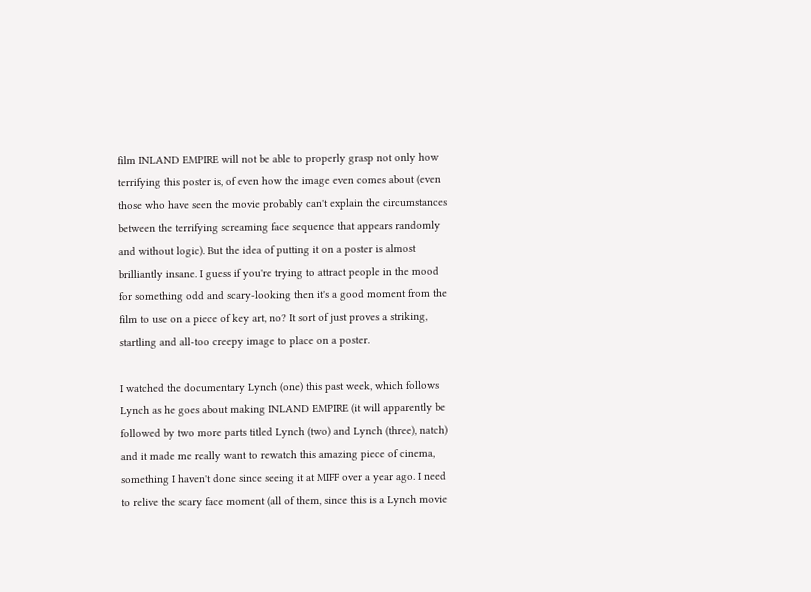film INLAND EMPIRE will not be able to properly grasp not only how terrifying this poster is, of even how the image even comes about (even those who have seen the movie probably can't explain the circumstances between the terrifying screaming face sequence that appears randomly and without logic). But the idea of putting it on a poster is almost brilliantly insane. I guess if you're trying to attract people in the mood for something odd and scary-looking then it's a good moment from the film to use on a piece of key art, no? It sort of just proves a striking, startling and all-too creepy image to place on a poster.

I watched the documentary Lynch (one) this past week, which follows Lynch as he goes about making INLAND EMPIRE (it will apparently be followed by two more parts titled Lynch (two) and Lynch (three), natch) and it made me really want to rewatch this amazing piece of cinema, something I haven't done since seeing it at MIFF over a year ago. I need to relive the scary face moment (all of them, since this is a Lynch movie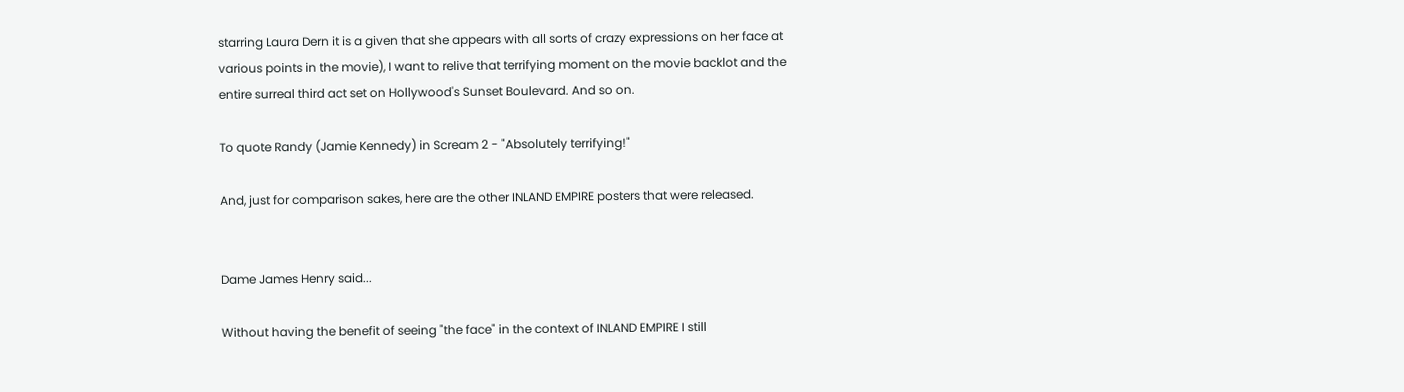starring Laura Dern it is a given that she appears with all sorts of crazy expressions on her face at various points in the movie), I want to relive that terrifying moment on the movie backlot and the entire surreal third act set on Hollywood's Sunset Boulevard. And so on.

To quote Randy (Jamie Kennedy) in Scream 2 - "Absolutely terrifying!"

And, just for comparison sakes, here are the other INLAND EMPIRE posters that were released.


Dame James Henry said...

Without having the benefit of seeing "the face" in the context of INLAND EMPIRE I still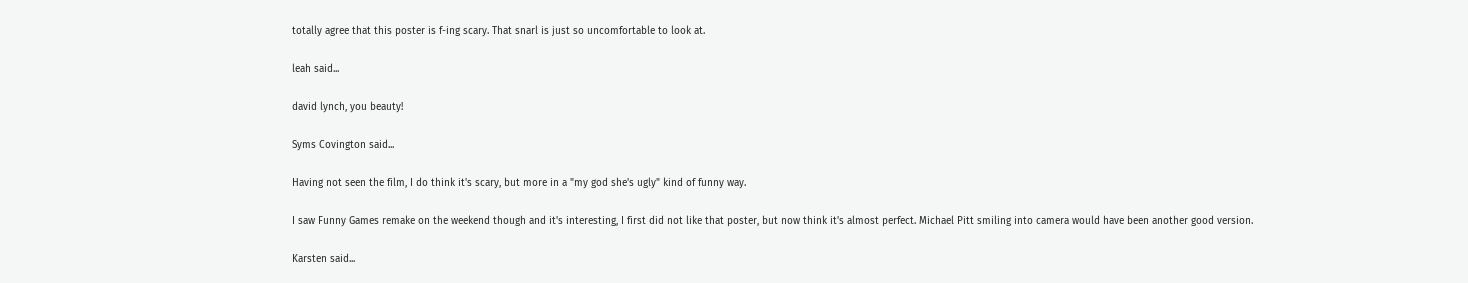totally agree that this poster is f-ing scary. That snarl is just so uncomfortable to look at.

leah said...

david lynch, you beauty!

Syms Covington said...

Having not seen the film, I do think it's scary, but more in a "my god she's ugly" kind of funny way.

I saw Funny Games remake on the weekend though and it's interesting, I first did not like that poster, but now think it's almost perfect. Michael Pitt smiling into camera would have been another good version.

Karsten said...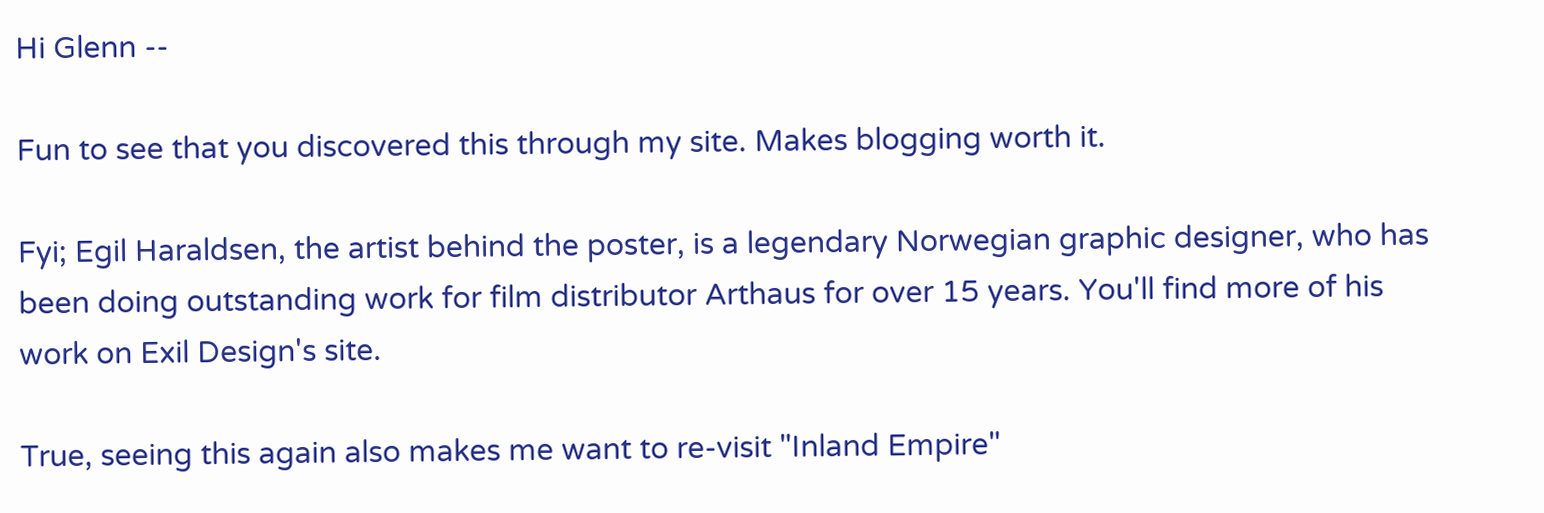Hi Glenn --

Fun to see that you discovered this through my site. Makes blogging worth it.

Fyi; Egil Haraldsen, the artist behind the poster, is a legendary Norwegian graphic designer, who has been doing outstanding work for film distributor Arthaus for over 15 years. You'll find more of his work on Exil Design's site.

True, seeing this again also makes me want to re-visit "Inland Empire"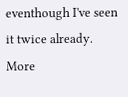eventhough I've seen it twice already. More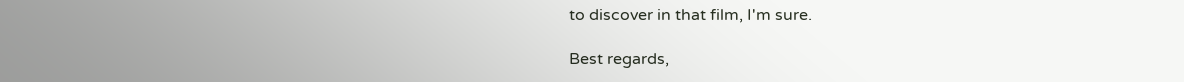to discover in that film, I'm sure.

Best regards,